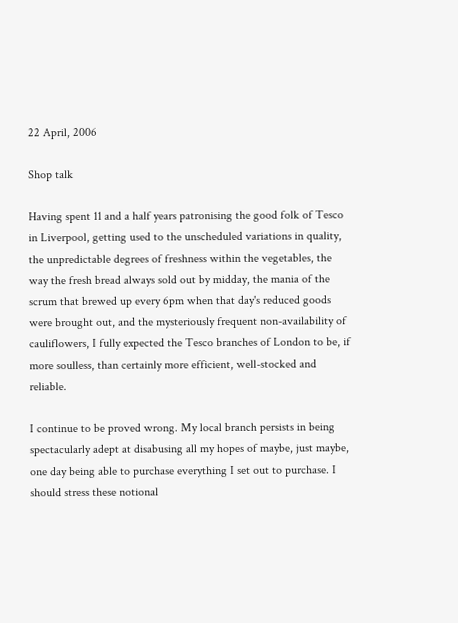22 April, 2006

Shop talk

Having spent 11 and a half years patronising the good folk of Tesco in Liverpool, getting used to the unscheduled variations in quality, the unpredictable degrees of freshness within the vegetables, the way the fresh bread always sold out by midday, the mania of the scrum that brewed up every 6pm when that day's reduced goods were brought out, and the mysteriously frequent non-availability of cauliflowers, I fully expected the Tesco branches of London to be, if more soulless, than certainly more efficient, well-stocked and reliable.

I continue to be proved wrong. My local branch persists in being spectacularly adept at disabusing all my hopes of maybe, just maybe, one day being able to purchase everything I set out to purchase. I should stress these notional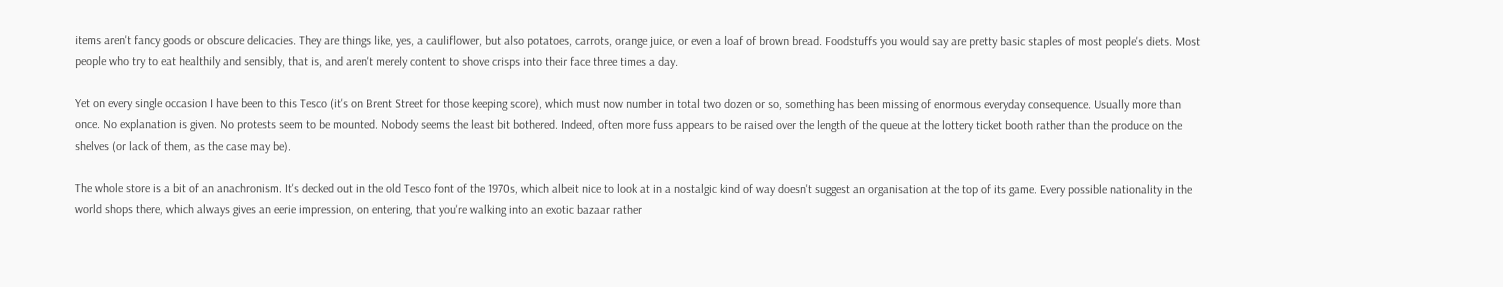items aren't fancy goods or obscure delicacies. They are things like, yes, a cauliflower, but also potatoes, carrots, orange juice, or even a loaf of brown bread. Foodstuffs you would say are pretty basic staples of most people's diets. Most people who try to eat healthily and sensibly, that is, and aren't merely content to shove crisps into their face three times a day.

Yet on every single occasion I have been to this Tesco (it's on Brent Street for those keeping score), which must now number in total two dozen or so, something has been missing of enormous everyday consequence. Usually more than once. No explanation is given. No protests seem to be mounted. Nobody seems the least bit bothered. Indeed, often more fuss appears to be raised over the length of the queue at the lottery ticket booth rather than the produce on the shelves (or lack of them, as the case may be).

The whole store is a bit of an anachronism. It's decked out in the old Tesco font of the 1970s, which albeit nice to look at in a nostalgic kind of way doesn't suggest an organisation at the top of its game. Every possible nationality in the world shops there, which always gives an eerie impression, on entering, that you're walking into an exotic bazaar rather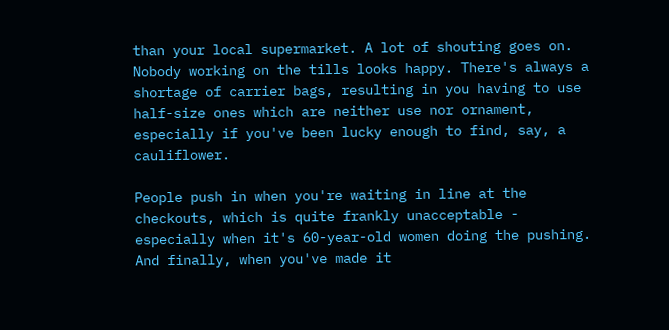than your local supermarket. A lot of shouting goes on. Nobody working on the tills looks happy. There's always a shortage of carrier bags, resulting in you having to use half-size ones which are neither use nor ornament, especially if you've been lucky enough to find, say, a cauliflower.

People push in when you're waiting in line at the checkouts, which is quite frankly unacceptable - especially when it's 60-year-old women doing the pushing. And finally, when you've made it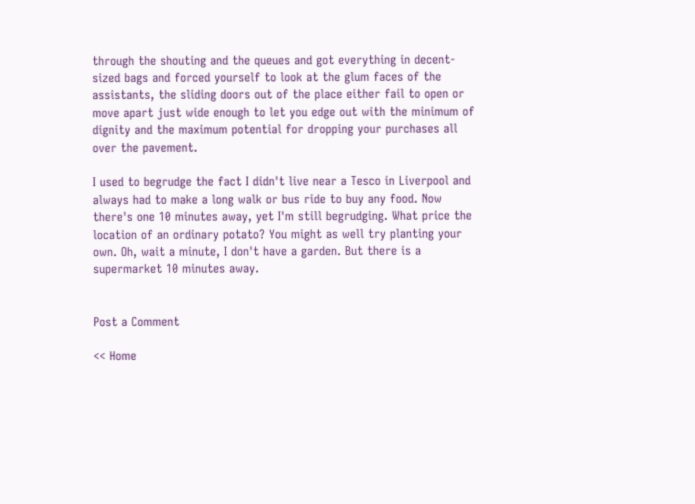through the shouting and the queues and got everything in decent-sized bags and forced yourself to look at the glum faces of the assistants, the sliding doors out of the place either fail to open or move apart just wide enough to let you edge out with the minimum of dignity and the maximum potential for dropping your purchases all over the pavement.

I used to begrudge the fact I didn't live near a Tesco in Liverpool and always had to make a long walk or bus ride to buy any food. Now there's one 10 minutes away, yet I'm still begrudging. What price the location of an ordinary potato? You might as well try planting your own. Oh, wait a minute, I don't have a garden. But there is a supermarket 10 minutes away.


Post a Comment

<< Home